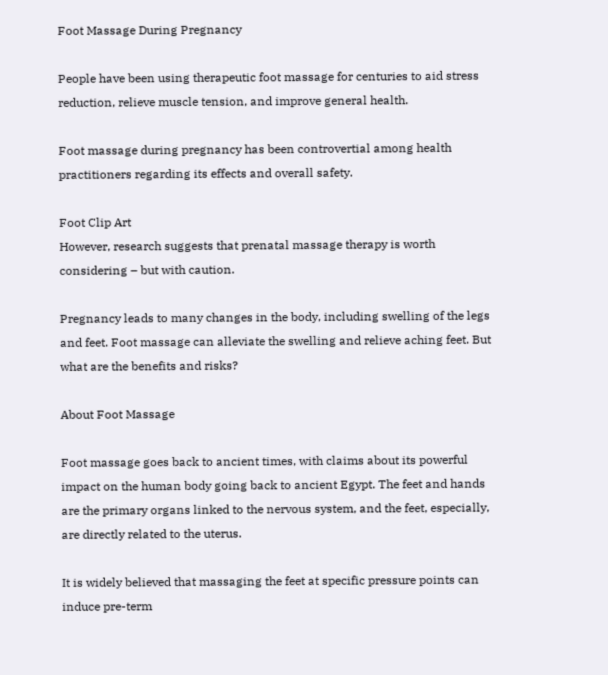Foot Massage During Pregnancy

People have been using therapeutic foot massage for centuries to aid stress reduction, relieve muscle tension, and improve general health.

Foot massage during pregnancy has been controvertial among health practitioners regarding its effects and overall safety.

Foot Clip Art
However, research suggests that prenatal massage therapy is worth considering – but with caution.

Pregnancy leads to many changes in the body, including swelling of the legs and feet. Foot massage can alleviate the swelling and relieve aching feet. But what are the benefits and risks?

About Foot Massage

Foot massage goes back to ancient times, with claims about its powerful impact on the human body going back to ancient Egypt. The feet and hands are the primary organs linked to the nervous system, and the feet, especially, are directly related to the uterus.

It is widely believed that massaging the feet at specific pressure points can induce pre-term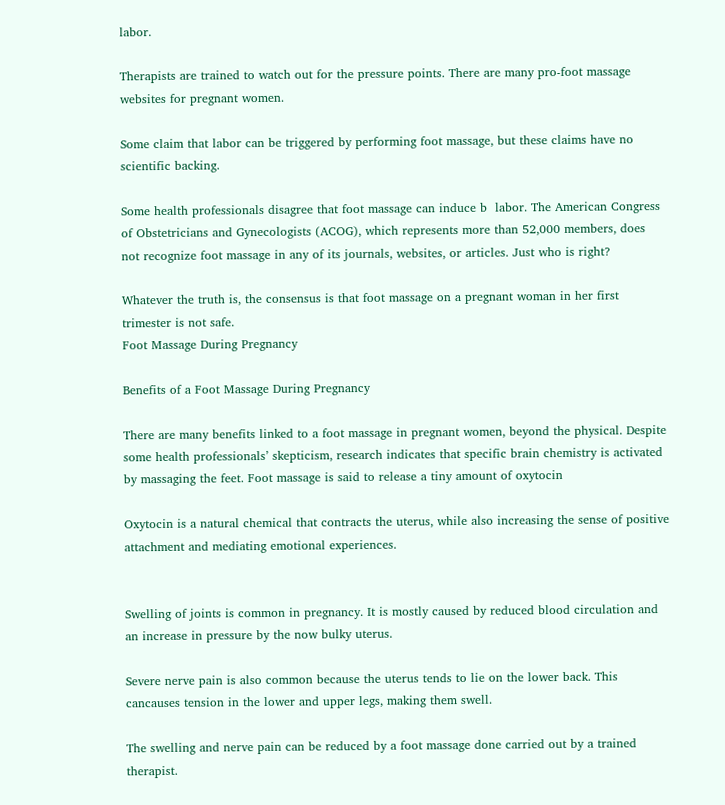labor.

Therapists are trained to watch out for the pressure points. There are many pro-foot massage websites for pregnant women.

Some claim that labor can be triggered by performing foot massage, but these claims have no scientific backing.

Some health professionals disagree that foot massage can induce b  labor. The American Congress of Obstetricians and Gynecologists (ACOG), which represents more than 52,000 members, does not recognize foot massage in any of its journals, websites, or articles. Just who is right?

Whatever the truth is, the consensus is that foot massage on a pregnant woman in her first trimester is not safe.
Foot Massage During Pregnancy

Benefits of a Foot Massage During Pregnancy

There are many benefits linked to a foot massage in pregnant women, beyond the physical. Despite some health professionals’ skepticism, research indicates that specific brain chemistry is activated by massaging the feet. Foot massage is said to release a tiny amount of oxytocin

Oxytocin is a natural chemical that contracts the uterus, while also increasing the sense of positive attachment and mediating emotional experiences.


Swelling of joints is common in pregnancy. It is mostly caused by reduced blood circulation and an increase in pressure by the now bulky uterus.

Severe nerve pain is also common because the uterus tends to lie on the lower back. This cancauses tension in the lower and upper legs, making them swell.

The swelling and nerve pain can be reduced by a foot massage done carried out by a trained therapist.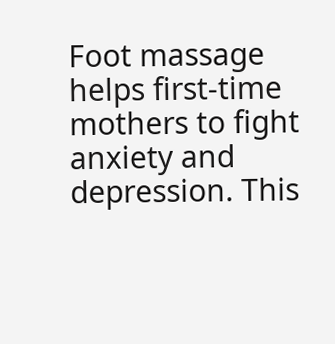Foot massage helps first-time mothers to fight anxiety and depression. This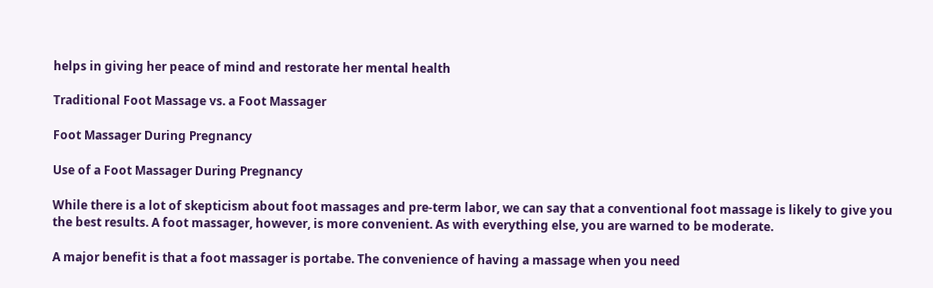helps in giving her peace of mind and restorate her mental health

Traditional Foot Massage vs. a Foot Massager

Foot Massager During Pregnancy

Use of a Foot Massager During Pregnancy

While there is a lot of skepticism about foot massages and pre-term labor, we can say that a conventional foot massage is likely to give you the best results. A foot massager, however, is more convenient. As with everything else, you are warned to be moderate.

A major benefit is that a foot massager is portabe. The convenience of having a massage when you need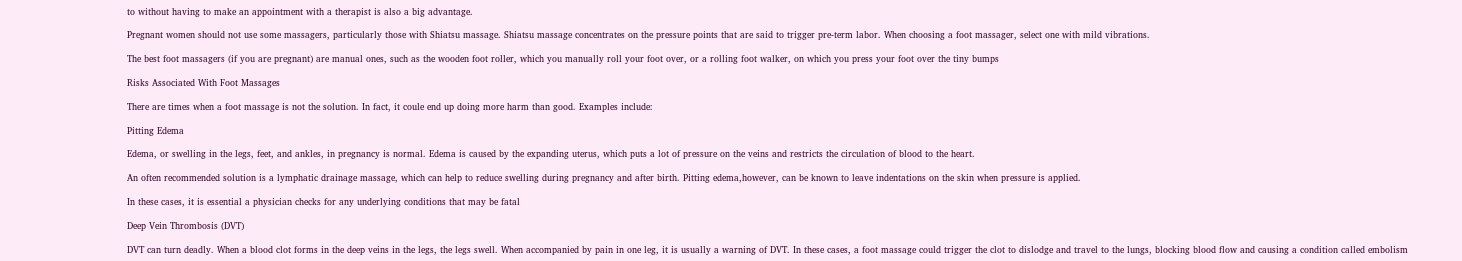to without having to make an appointment with a therapist is also a big advantage.

Pregnant women should not use some massagers, particularly those with Shiatsu massage. Shiatsu massage concentrates on the pressure points that are said to trigger pre-term labor. When choosing a foot massager, select one with mild vibrations.

The best foot massagers (if you are pregnant) are manual ones, such as the wooden foot roller, which you manually roll your foot over, or a rolling foot walker, on which you press your foot over the tiny bumps

Risks Associated With Foot Massages

There are times when a foot massage is not the solution. In fact, it coule end up doing more harm than good. Examples include:

Pitting Edema

Edema, or swelling in the legs, feet, and ankles, in pregnancy is normal. Edema is caused by the expanding uterus, which puts a lot of pressure on the veins and restricts the circulation of blood to the heart.

An often recommended solution is a lymphatic drainage massage, which can help to reduce swelling during pregnancy and after birth. Pitting edema,however, can be known to leave indentations on the skin when pressure is applied.

In these cases, it is essential a physician checks for any underlying conditions that may be fatal

Deep Vein Thrombosis (DVT)

DVT can turn deadly. When a blood clot forms in the deep veins in the legs, the legs swell. When accompanied by pain in one leg, it is usually a warning of DVT. In these cases, a foot massage could trigger the clot to dislodge and travel to the lungs, blocking blood flow and causing a condition called embolism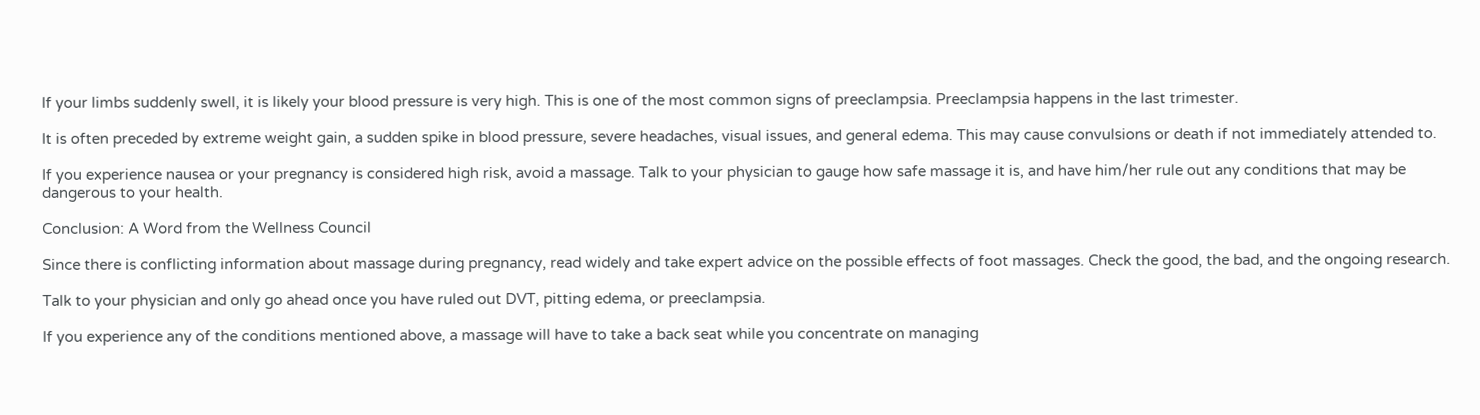If your limbs suddenly swell, it is likely your blood pressure is very high. This is one of the most common signs of preeclampsia. Preeclampsia happens in the last trimester.

It is often preceded by extreme weight gain, a sudden spike in blood pressure, severe headaches, visual issues, and general edema. This may cause convulsions or death if not immediately attended to.

If you experience nausea or your pregnancy is considered high risk, avoid a massage. Talk to your physician to gauge how safe massage it is, and have him/her rule out any conditions that may be dangerous to your health.

Conclusion: A Word from the Wellness Council

Since there is conflicting information about massage during pregnancy, read widely and take expert advice on the possible effects of foot massages. Check the good, the bad, and the ongoing research.

Talk to your physician and only go ahead once you have ruled out DVT, pitting edema, or preeclampsia.

If you experience any of the conditions mentioned above, a massage will have to take a back seat while you concentrate on managing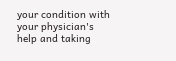your condition with your physician's help and taking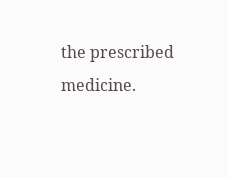the prescribed medicine.